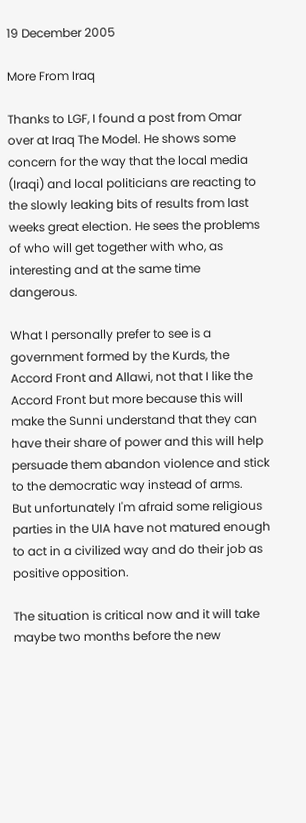19 December 2005

More From Iraq

Thanks to LGF, I found a post from Omar over at Iraq The Model. He shows some concern for the way that the local media (Iraqi) and local politicians are reacting to the slowly leaking bits of results from last weeks great election. He sees the problems of who will get together with who, as interesting and at the same time dangerous.

What I personally prefer to see is a government formed by the Kurds, the Accord Front and Allawi, not that I like the Accord Front but more because this will make the Sunni understand that they can have their share of power and this will help persuade them abandon violence and stick to the democratic way instead of arms.
But unfortunately I'm afraid some religious parties in the UIA have not matured enough to act in a civilized way and do their job as positive opposition.

The situation is critical now and it will take maybe two months before the new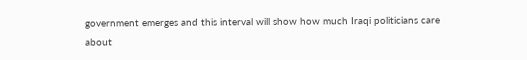government emerges and this interval will show how much Iraqi politicians care about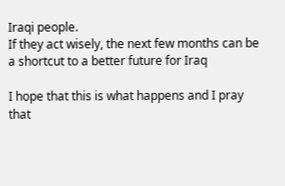Iraqi people.
If they act wisely, the next few months can be a shortcut to a better future for Iraq

I hope that this is what happens and I pray that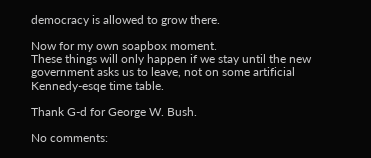democracy is allowed to grow there.

Now for my own soapbox moment.
These things will only happen if we stay until the new government asks us to leave, not on some artificial Kennedy-esqe time table.

Thank G-d for George W. Bush.

No comments: